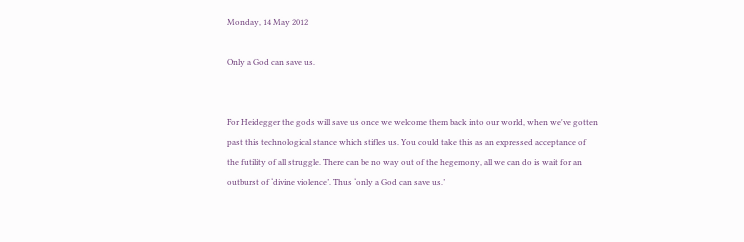Monday, 14 May 2012

Only a God can save us.


For Heidegger the gods will save us once we welcome them back into our world, when we've gotten past this technological stance which stifles us. You could take this as an expressed acceptance of the futility of all struggle. There can be no way out of the hegemony, all we can do is wait for an outburst of ‘divine violence’. Thus ‘only a God can save us.’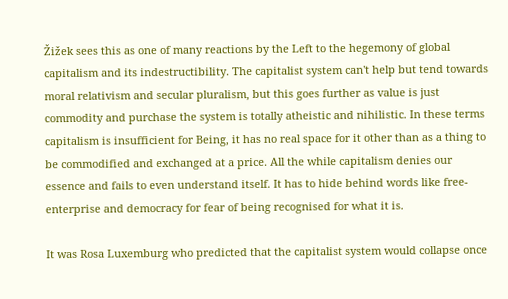Žižek sees this as one of many reactions by the Left to the hegemony of global capitalism and its indestructibility. The capitalist system can't help but tend towards moral relativism and secular pluralism, but this goes further as value is just commodity and purchase the system is totally atheistic and nihilistic. In these terms capitalism is insufficient for Being, it has no real space for it other than as a thing to be commodified and exchanged at a price. All the while capitalism denies our essence and fails to even understand itself. It has to hide behind words like free-enterprise and democracy for fear of being recognised for what it is.

It was Rosa Luxemburg who predicted that the capitalist system would collapse once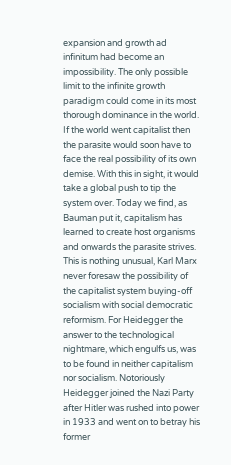expansion and growth ad infinitum had become an impossibility. The only possible limit to the infinite growth paradigm could come in its most thorough dominance in the world. If the world went capitalist then the parasite would soon have to face the real possibility of its own demise. With this in sight, it would take a global push to tip the system over. Today we find, as Bauman put it, capitalism has learned to create host organisms and onwards the parasite strives. This is nothing unusual, Karl Marx never foresaw the possibility of the capitalist system buying-off socialism with social democratic reformism. For Heidegger the answer to the technological nightmare, which engulfs us, was to be found in neither capitalism nor socialism. Notoriously Heidegger joined the Nazi Party after Hitler was rushed into power in 1933 and went on to betray his former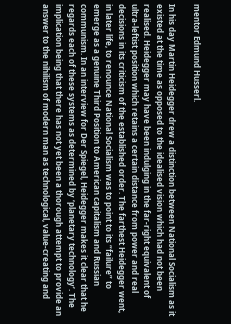mentor Edmund Husserl.

In his day Martin Heidegger drew a distinction between National Socialism as it existed at the time as opposed to the idealised vision which had not been realised. Heidegger may have been indulging in the far-right equivalent of ultra-leftist position which retains a certain distance from power and real decisions in its criticism of the established order. The farthest Heidegger went, in later life, to renounce National Socialism was to point to its “failure” to emerge as a genuine Third Position to American capitalism and Russian communism. In an interview for Der Spiegel, Heidegger makes it clear that he regards each of these systems as determined by ‘planetary technology’. The implication being that there has not yet been a thorough attempt to provide an answer to the nihilism of modern man as technological, value-creating and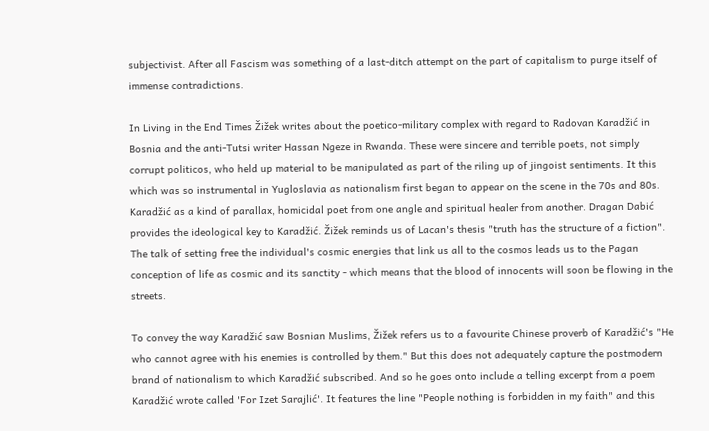subjectivist. After all Fascism was something of a last-ditch attempt on the part of capitalism to purge itself of immense contradictions.

In Living in the End Times Žižek writes about the poetico-military complex with regard to Radovan Karadžić in Bosnia and the anti-Tutsi writer Hassan Ngeze in Rwanda. These were sincere and terrible poets, not simply corrupt politicos, who held up material to be manipulated as part of the riling up of jingoist sentiments. It this which was so instrumental in Yugloslavia as nationalism first began to appear on the scene in the 70s and 80s. Karadžić as a kind of parallax, homicidal poet from one angle and spiritual healer from another. Dragan Dabić provides the ideological key to Karadžić. Žižek reminds us of Lacan's thesis "truth has the structure of a fiction". The talk of setting free the individual's cosmic energies that link us all to the cosmos leads us to the Pagan conception of life as cosmic and its sanctity - which means that the blood of innocents will soon be flowing in the streets.

To convey the way Karadžić saw Bosnian Muslims, Žižek refers us to a favourite Chinese proverb of Karadžić's "He who cannot agree with his enemies is controlled by them." But this does not adequately capture the postmodern brand of nationalism to which Karadžić subscribed. And so he goes onto include a telling excerpt from a poem Karadžić wrote called 'For Izet Sarajlić'. It features the line "People nothing is forbidden in my faith" and this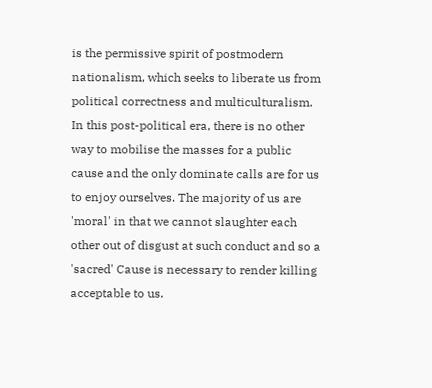is the permissive spirit of postmodern nationalism, which seeks to liberate us from political correctness and multiculturalism. In this post-political era, there is no other way to mobilise the masses for a public cause and the only dominate calls are for us to enjoy ourselves. The majority of us are 'moral' in that we cannot slaughter each other out of disgust at such conduct and so a 'sacred' Cause is necessary to render killing acceptable to us.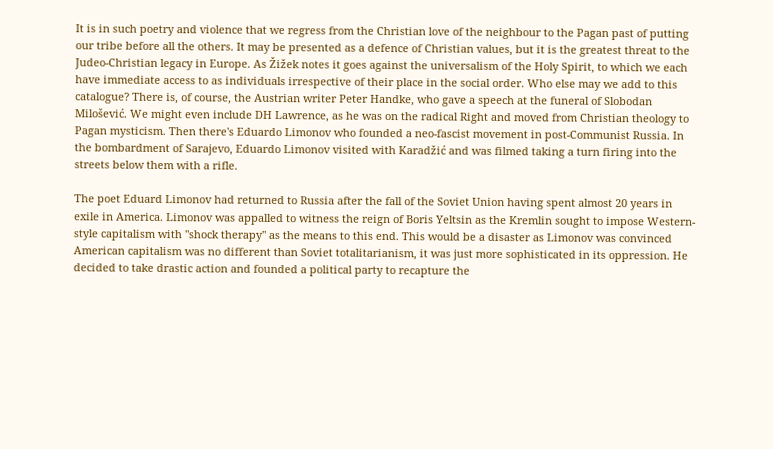It is in such poetry and violence that we regress from the Christian love of the neighbour to the Pagan past of putting our tribe before all the others. It may be presented as a defence of Christian values, but it is the greatest threat to the Judeo-Christian legacy in Europe. As Žižek notes it goes against the universalism of the Holy Spirit, to which we each have immediate access to as individuals irrespective of their place in the social order. Who else may we add to this catalogue? There is, of course, the Austrian writer Peter Handke, who gave a speech at the funeral of Slobodan Milošević. We might even include DH Lawrence, as he was on the radical Right and moved from Christian theology to Pagan mysticism. Then there's Eduardo Limonov who founded a neo-fascist movement in post-Communist Russia. In the bombardment of Sarajevo, Eduardo Limonov visited with Karadžić and was filmed taking a turn firing into the streets below them with a rifle.

The poet Eduard Limonov had returned to Russia after the fall of the Soviet Union having spent almost 20 years in exile in America. Limonov was appalled to witness the reign of Boris Yeltsin as the Kremlin sought to impose Western-style capitalism with "shock therapy" as the means to this end. This would be a disaster as Limonov was convinced American capitalism was no different than Soviet totalitarianism, it was just more sophisticated in its oppression. He decided to take drastic action and founded a political party to recapture the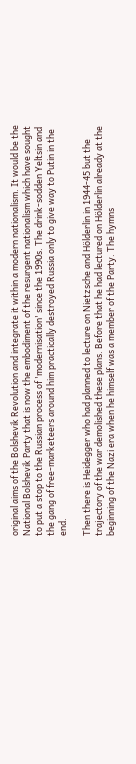original aims of the Bolshevik Revolution and integrate it within a modern nationalism. It would be the National Bolshevik Party that is now the embodiment of the resurgent nationalism which have sought to put a stop to the Russian process of 'modernisation' since the 1990s. The drink-sodden Yeltsin and the gang of free-marketeers around him practically destroyed Russia only to give way to Putin in the end.

Then there is Heidegger who had planned to lecture on Nietzsche and Hölderlin in 1944-45 but the trajectory of the war demolished these plans. Before that he had lectured on Hölderlin already at the beginning of the Nazi era when he himself was a member of the Party. The hymns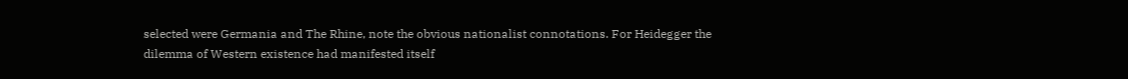selected were Germania and The Rhine, note the obvious nationalist connotations. For Heidegger the dilemma of Western existence had manifested itself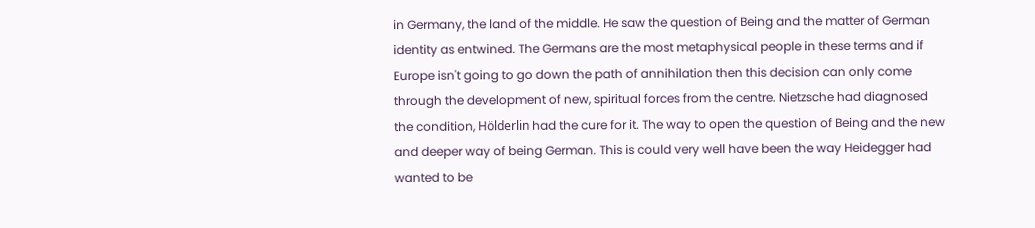in Germany, the land of the middle. He saw the question of Being and the matter of German identity as entwined. The Germans are the most metaphysical people in these terms and if Europe isn't going to go down the path of annihilation then this decision can only come through the development of new, spiritual forces from the centre. Nietzsche had diagnosed the condition, Hölderlin had the cure for it. The way to open the question of Being and the new and deeper way of being German. This is could very well have been the way Heidegger had wanted to be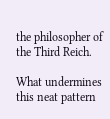the philosopher of the Third Reich.

What undermines this neat pattern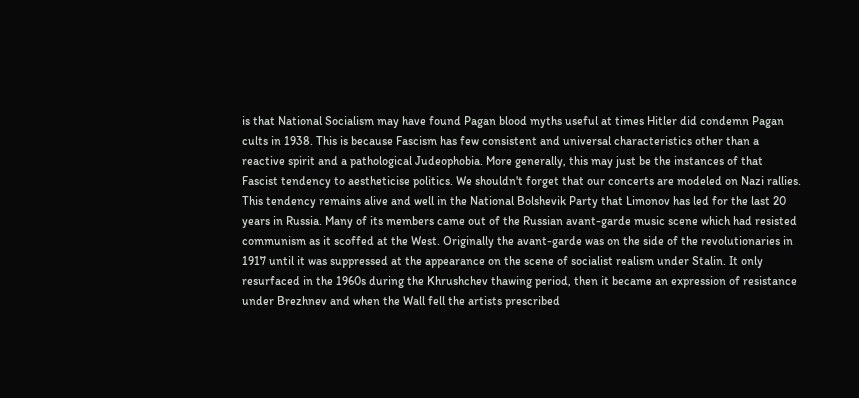is that National Socialism may have found Pagan blood myths useful at times Hitler did condemn Pagan cults in 1938. This is because Fascism has few consistent and universal characteristics other than a reactive spirit and a pathological Judeophobia. More generally, this may just be the instances of that Fascist tendency to aestheticise politics. We shouldn't forget that our concerts are modeled on Nazi rallies. This tendency remains alive and well in the National Bolshevik Party that Limonov has led for the last 20 years in Russia. Many of its members came out of the Russian avant-garde music scene which had resisted communism as it scoffed at the West. Originally the avant-garde was on the side of the revolutionaries in 1917 until it was suppressed at the appearance on the scene of socialist realism under Stalin. It only resurfaced in the 1960s during the Khrushchev thawing period, then it became an expression of resistance under Brezhnev and when the Wall fell the artists prescribed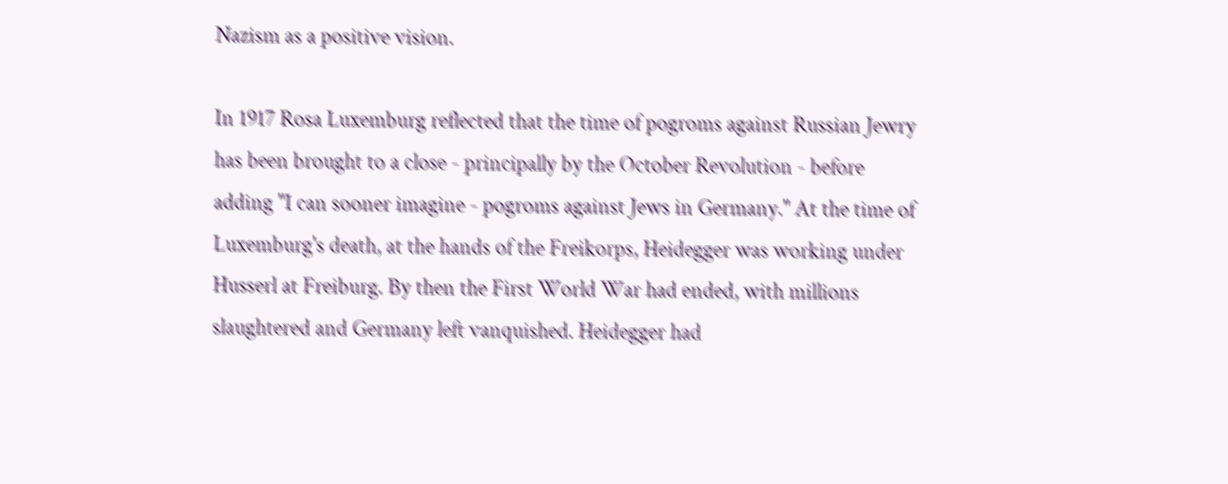Nazism as a positive vision.

In 1917 Rosa Luxemburg reflected that the time of pogroms against Russian Jewry has been brought to a close - principally by the October Revolution - before adding "I can sooner imagine - pogroms against Jews in Germany." At the time of Luxemburg's death, at the hands of the Freikorps, Heidegger was working under Husserl at Freiburg. By then the First World War had ended, with millions slaughtered and Germany left vanquished. Heidegger had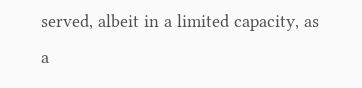served, albeit in a limited capacity, as a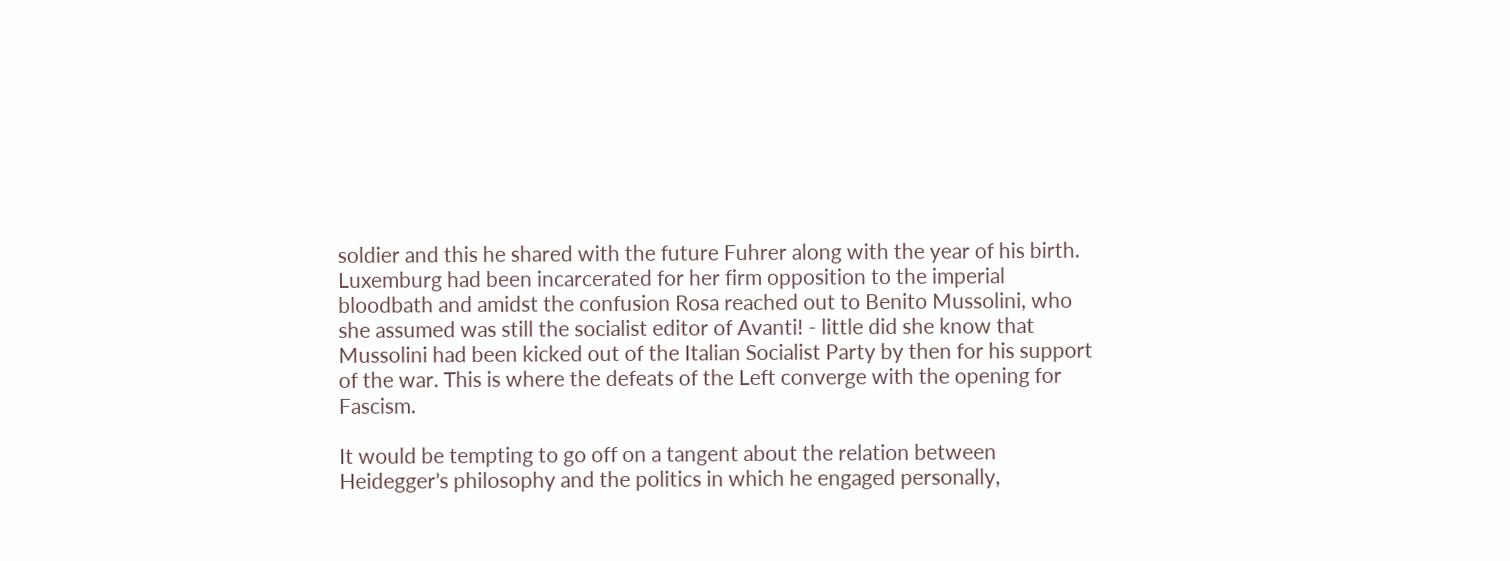soldier and this he shared with the future Fuhrer along with the year of his birth. Luxemburg had been incarcerated for her firm opposition to the imperial bloodbath and amidst the confusion Rosa reached out to Benito Mussolini, who she assumed was still the socialist editor of Avanti! - little did she know that Mussolini had been kicked out of the Italian Socialist Party by then for his support of the war. This is where the defeats of the Left converge with the opening for Fascism.

It would be tempting to go off on a tangent about the relation between Heidegger’s philosophy and the politics in which he engaged personally,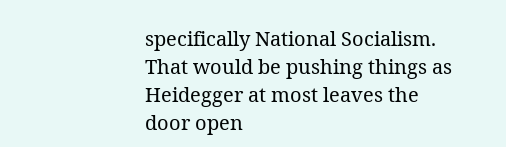specifically National Socialism. That would be pushing things as Heidegger at most leaves the door open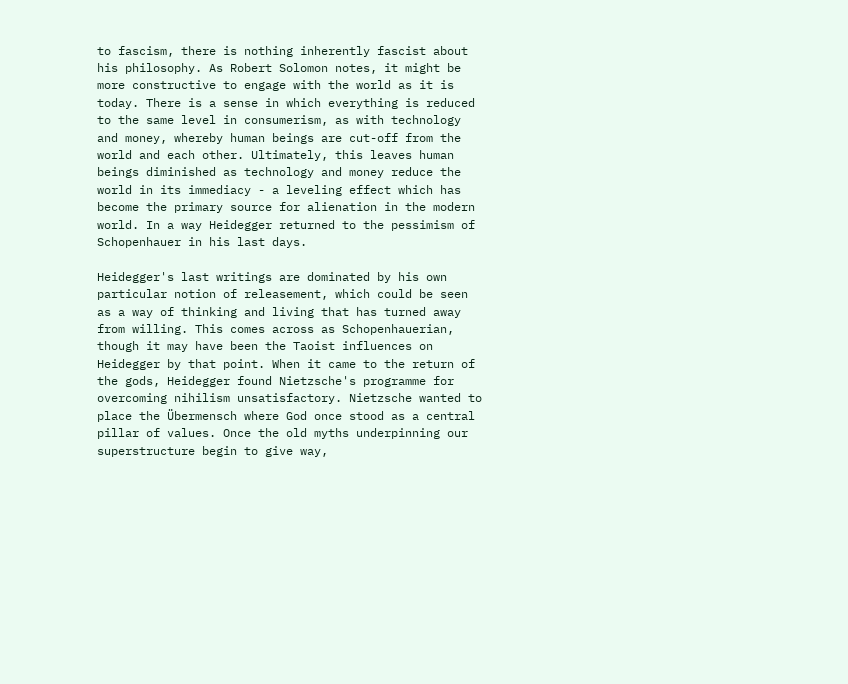to fascism, there is nothing inherently fascist about his philosophy. As Robert Solomon notes, it might be more constructive to engage with the world as it is today. There is a sense in which everything is reduced to the same level in consumerism, as with technology and money, whereby human beings are cut-off from the world and each other. Ultimately, this leaves human beings diminished as technology and money reduce the world in its immediacy - a leveling effect which has become the primary source for alienation in the modern world. In a way Heidegger returned to the pessimism of Schopenhauer in his last days.

Heidegger's last writings are dominated by his own particular notion of releasement, which could be seen as a way of thinking and living that has turned away from willing. This comes across as Schopenhauerian, though it may have been the Taoist influences on Heidegger by that point. When it came to the return of the gods, Heidegger found Nietzsche's programme for overcoming nihilism unsatisfactory. Nietzsche wanted to place the Übermensch where God once stood as a central pillar of values. Once the old myths underpinning our superstructure begin to give way,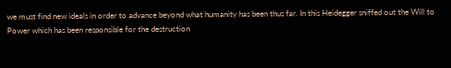we must find new ideals in order to advance beyond what humanity has been thus far. In this Heidegger sniffed out the Will to Power which has been responsible for the destruction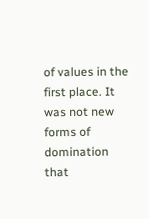of values in the first place. It was not new forms of domination that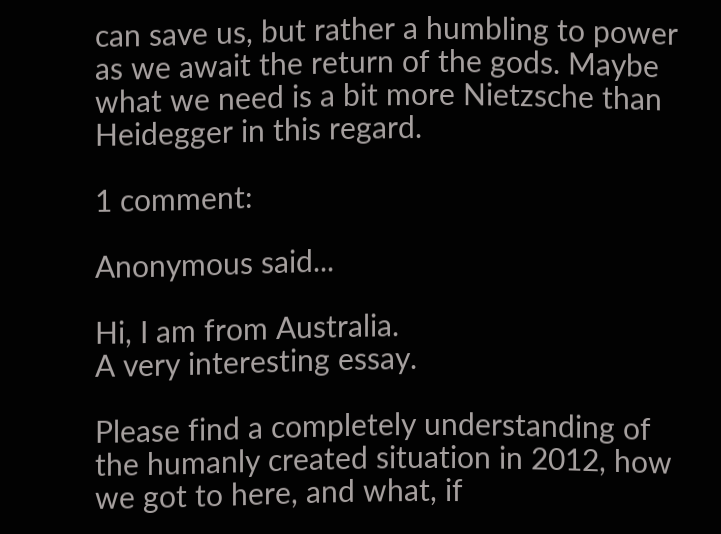can save us, but rather a humbling to power as we await the return of the gods. Maybe what we need is a bit more Nietzsche than Heidegger in this regard.

1 comment:

Anonymous said...

Hi, I am from Australia.
A very interesting essay.

Please find a completely understanding of the humanly created situation in 2012, how we got to here, and what, if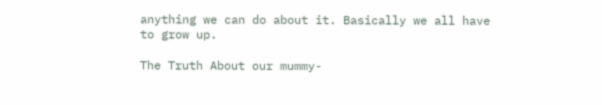anything we can do about it. Basically we all have to grow up.

The Truth About our mummy-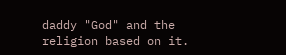daddy "God" and the religion based on it.